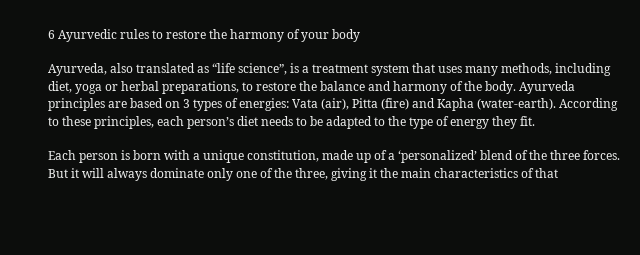6 Ayurvedic rules to restore the harmony of your body

Ayurveda, also translated as “life science”, is a treatment system that uses many methods, including diet, yoga or herbal preparations, to restore the balance and harmony of the body. Ayurveda principles are based on 3 types of energies: Vata (air), Pitta (fire) and Kapha (water-earth). According to these principles, each person’s diet needs to be adapted to the type of energy they fit.

Each person is born with a unique constitution, made up of a ‘personalized’ blend of the three forces. But it will always dominate only one of the three, giving it the main characteristics of that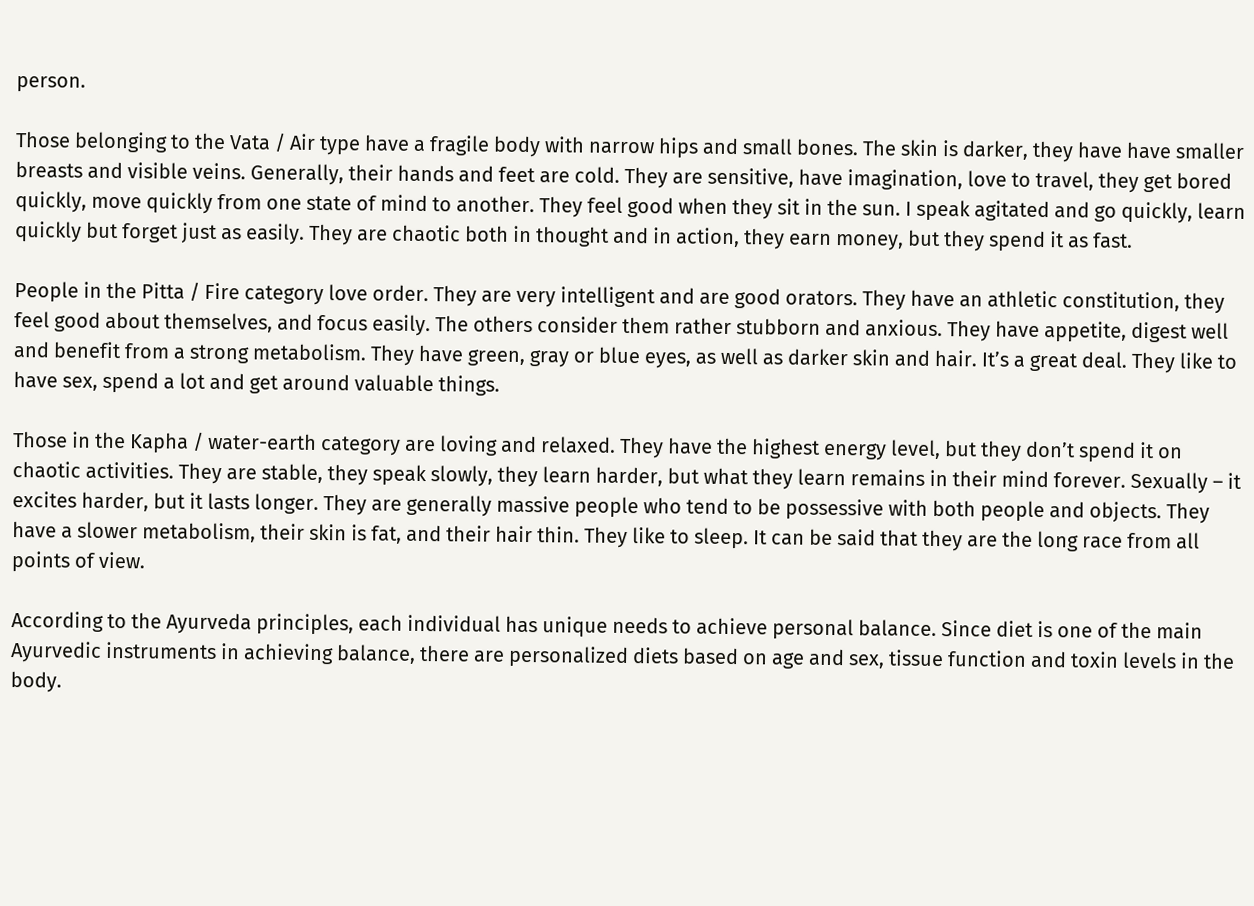person.

Those belonging to the Vata / Air type have a fragile body with narrow hips and small bones. The skin is darker, they have have smaller breasts and visible veins. Generally, their hands and feet are cold. They are sensitive, have imagination, love to travel, they get bored quickly, move quickly from one state of mind to another. They feel good when they sit in the sun. I speak agitated and go quickly, learn quickly but forget just as easily. They are chaotic both in thought and in action, they earn money, but they spend it as fast.

People in the Pitta / Fire category love order. They are very intelligent and are good orators. They have an athletic constitution, they feel good about themselves, and focus easily. The others consider them rather stubborn and anxious. They have appetite, digest well and benefit from a strong metabolism. They have green, gray or blue eyes, as well as darker skin and hair. It’s a great deal. They like to have sex, spend a lot and get around valuable things.

Those in the Kapha / water-earth category are loving and relaxed. They have the highest energy level, but they don’t spend it on chaotic activities. They are stable, they speak slowly, they learn harder, but what they learn remains in their mind forever. Sexually – it excites harder, but it lasts longer. They are generally massive people who tend to be possessive with both people and objects. They have a slower metabolism, their skin is fat, and their hair thin. They like to sleep. It can be said that they are the long race from all points of view.

According to the Ayurveda principles, each individual has unique needs to achieve personal balance. Since diet is one of the main Ayurvedic instruments in achieving balance, there are personalized diets based on age and sex, tissue function and toxin levels in the body.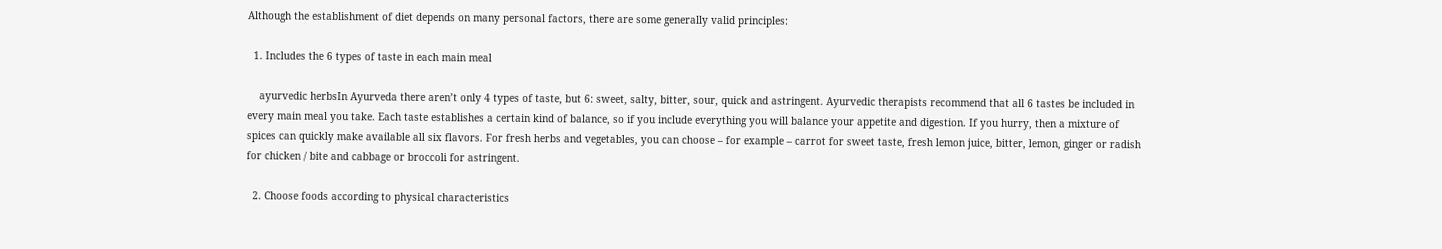Although the establishment of diet depends on many personal factors, there are some generally valid principles:

  1. Includes the 6 types of taste in each main meal

    ayurvedic herbsIn Ayurveda there aren’t only 4 types of taste, but 6: sweet, salty, bitter, sour, quick and astringent. Ayurvedic therapists recommend that all 6 tastes be included in every main meal you take. Each taste establishes a certain kind of balance, so if you include everything you will balance your appetite and digestion. If you hurry, then a mixture of spices can quickly make available all six flavors. For fresh herbs and vegetables, you can choose – for example – carrot for sweet taste, fresh lemon juice, bitter, lemon, ginger or radish for chicken / bite and cabbage or broccoli for astringent.

  2. Choose foods according to physical characteristics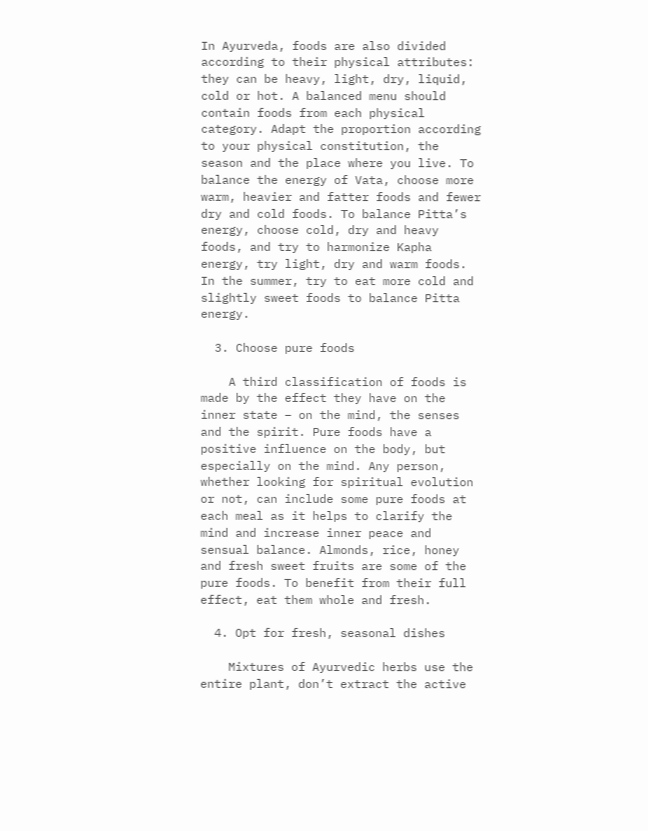In Ayurveda, foods are also divided according to their physical attributes: they can be heavy, light, dry, liquid, cold or hot. A balanced menu should contain foods from each physical category. Adapt the proportion according to your physical constitution, the season and the place where you live. To balance the energy of Vata, choose more warm, heavier and fatter foods and fewer dry and cold foods. To balance Pitta’s energy, choose cold, dry and heavy foods, and try to harmonize Kapha energy, try light, dry and warm foods. In the summer, try to eat more cold and slightly sweet foods to balance Pitta energy.

  3. Choose pure foods

    A third classification of foods is made by the effect they have on the inner state – on the mind, the senses and the spirit. Pure foods have a positive influence on the body, but especially on the mind. Any person, whether looking for spiritual evolution or not, can include some pure foods at each meal as it helps to clarify the mind and increase inner peace and sensual balance. Almonds, rice, honey and fresh sweet fruits are some of the pure foods. To benefit from their full effect, eat them whole and fresh.

  4. Opt for fresh, seasonal dishes

    Mixtures of Ayurvedic herbs use the entire plant, don’t extract the active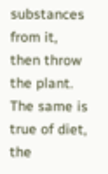substances from it, then throw the plant. The same is true of diet, the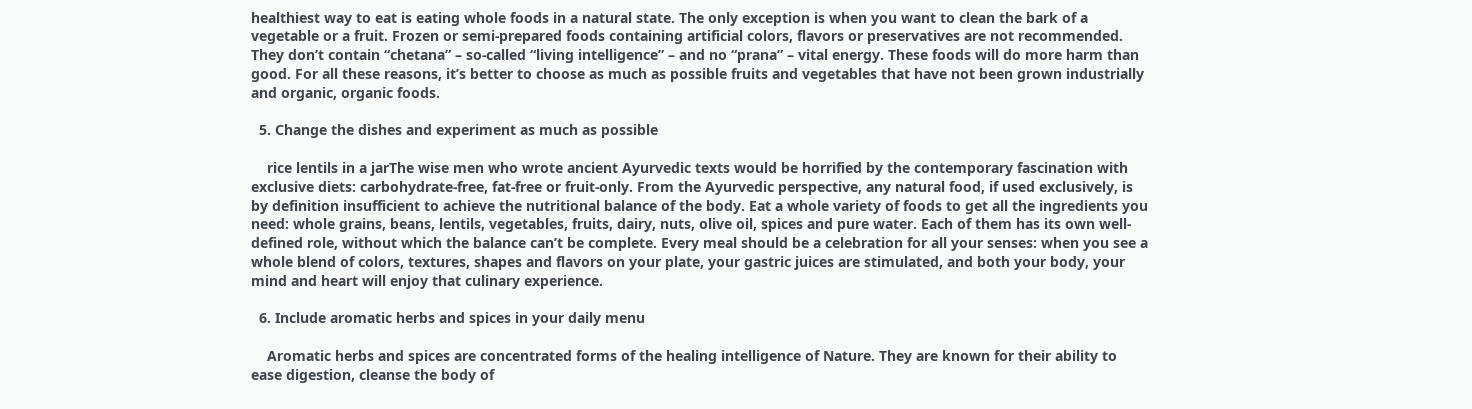healthiest way to eat is eating whole foods in a natural state. The only exception is when you want to clean the bark of a vegetable or a fruit. Frozen or semi-prepared foods containing artificial colors, flavors or preservatives are not recommended. They don’t contain “chetana” – so-called “living intelligence” – and no “prana” – vital energy. These foods will do more harm than good. For all these reasons, it’s better to choose as much as possible fruits and vegetables that have not been grown industrially and organic, organic foods.

  5. Change the dishes and experiment as much as possible

    rice lentils in a jarThe wise men who wrote ancient Ayurvedic texts would be horrified by the contemporary fascination with exclusive diets: carbohydrate-free, fat-free or fruit-only. From the Ayurvedic perspective, any natural food, if used exclusively, is by definition insufficient to achieve the nutritional balance of the body. Eat a whole variety of foods to get all the ingredients you need: whole grains, beans, lentils, vegetables, fruits, dairy, nuts, olive oil, spices and pure water. Each of them has its own well-defined role, without which the balance can’t be complete. Every meal should be a celebration for all your senses: when you see a whole blend of colors, textures, shapes and flavors on your plate, your gastric juices are stimulated, and both your body, your mind and heart will enjoy that culinary experience.

  6. Include aromatic herbs and spices in your daily menu

    Aromatic herbs and spices are concentrated forms of the healing intelligence of Nature. They are known for their ability to ease digestion, cleanse the body of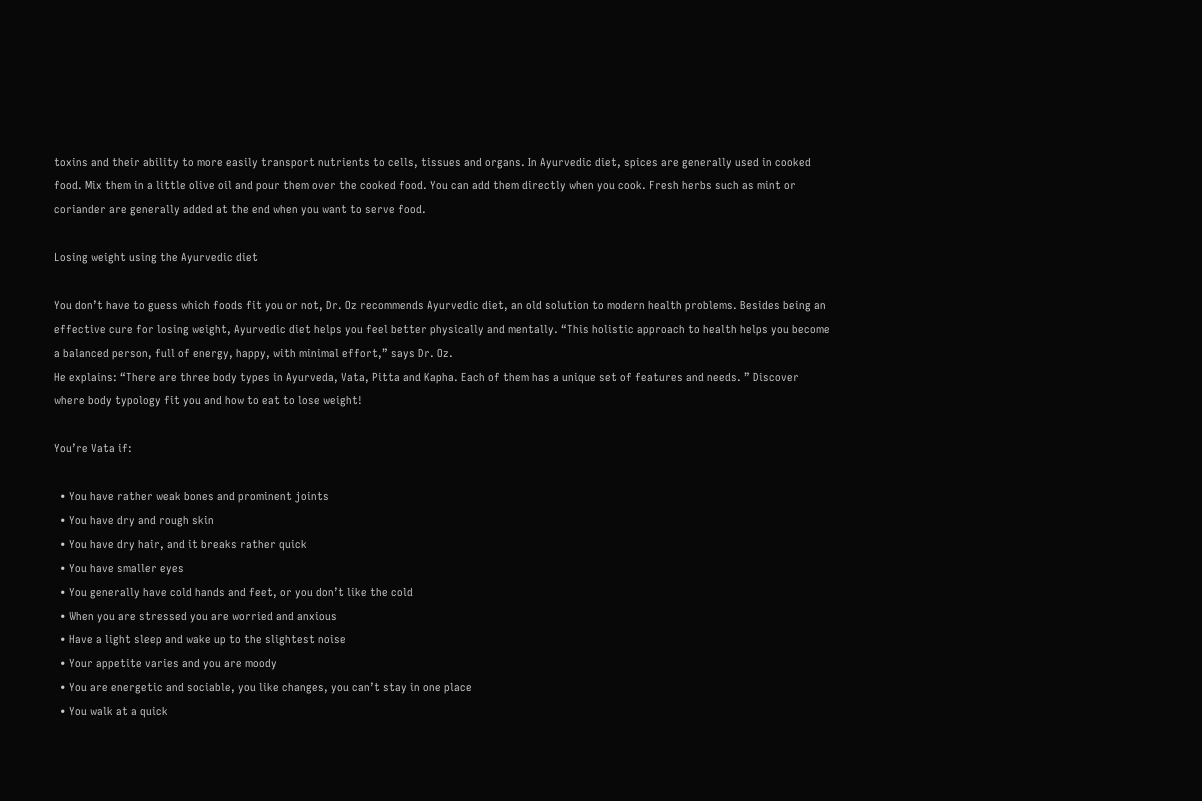toxins and their ability to more easily transport nutrients to cells, tissues and organs. In Ayurvedic diet, spices are generally used in cooked food. Mix them in a little olive oil and pour them over the cooked food. You can add them directly when you cook. Fresh herbs such as mint or coriander are generally added at the end when you want to serve food.

Losing weight using the Ayurvedic diet

You don’t have to guess which foods fit you or not, Dr. Oz recommends Ayurvedic diet, an old solution to modern health problems. Besides being an effective cure for losing weight, Ayurvedic diet helps you feel better physically and mentally. “This holistic approach to health helps you become a balanced person, full of energy, happy, with minimal effort,” says Dr. Oz.
He explains: “There are three body types in Ayurveda, Vata, Pitta and Kapha. Each of them has a unique set of features and needs. ” Discover where body typology fit you and how to eat to lose weight!

You’re Vata if:

  • You have rather weak bones and prominent joints
  • You have dry and rough skin
  • You have dry hair, and it breaks rather quick
  • You have smaller eyes
  • You generally have cold hands and feet, or you don’t like the cold
  • When you are stressed you are worried and anxious
  • Have a light sleep and wake up to the slightest noise
  • Your appetite varies and you are moody
  • You are energetic and sociable, you like changes, you can’t stay in one place
  • You walk at a quick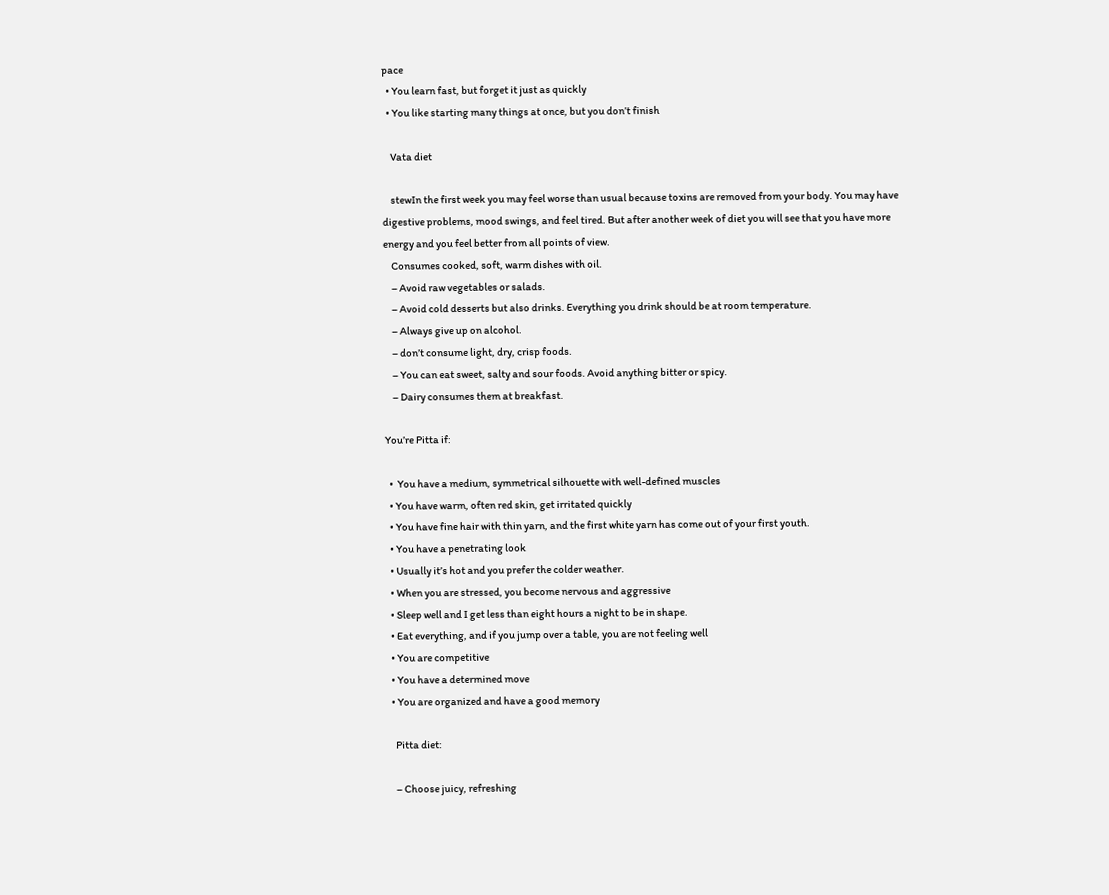pace
  • You learn fast, but forget it just as quickly
  • You like starting many things at once, but you don’t finish

    Vata diet

    stewIn the first week you may feel worse than usual because toxins are removed from your body. You may have digestive problems, mood swings, and feel tired. But after another week of diet you will see that you have more energy and you feel better from all points of view.
    Consumes cooked, soft, warm dishes with oil.
    – Avoid raw vegetables or salads.
    – Avoid cold desserts but also drinks. Everything you drink should be at room temperature.
    – Always give up on alcohol.
    – don’t consume light, dry, crisp foods.
    – You can eat sweet, salty and sour foods. Avoid anything bitter or spicy.
    – Dairy consumes them at breakfast.

You’re Pitta if:

  •  You have a medium, symmetrical silhouette with well-defined muscles
  • You have warm, often red skin, get irritated quickly
  • You have fine hair with thin yarn, and the first white yarn has come out of your first youth.
  • You have a penetrating look
  • Usually it’s hot and you prefer the colder weather.
  • When you are stressed, you become nervous and aggressive
  • Sleep well and I get less than eight hours a night to be in shape.
  • Eat everything, and if you jump over a table, you are not feeling well
  • You are competitive
  • You have a determined move
  • You are organized and have a good memory

    Pitta diet:

    – Choose juicy, refreshing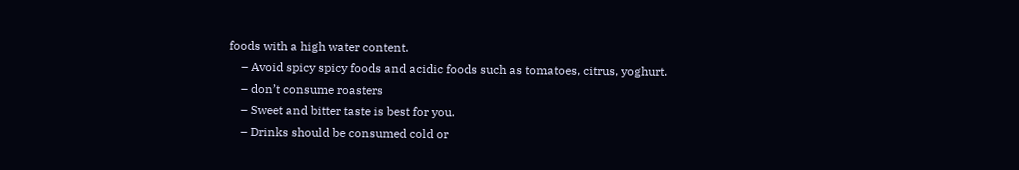foods with a high water content.
    – Avoid spicy spicy foods and acidic foods such as tomatoes, citrus, yoghurt.
    – don’t consume roasters
    – Sweet and bitter taste is best for you.
    – Drinks should be consumed cold or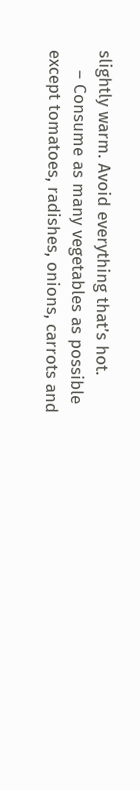slightly warm. Avoid everything that’s hot.
    – Consume as many vegetables as possible except tomatoes, radishes, onions, carrots and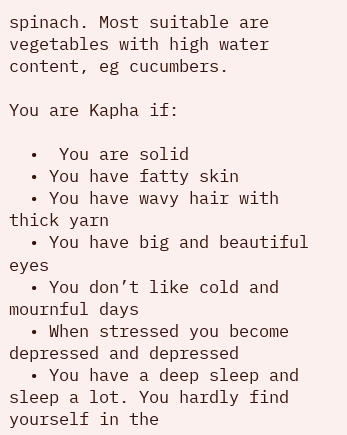spinach. Most suitable are vegetables with high water content, eg cucumbers.

You are Kapha if:

  •  You are solid
  • You have fatty skin
  • You have wavy hair with thick yarn
  • You have big and beautiful eyes
  • You don’t like cold and mournful days
  • When stressed you become depressed and depressed
  • You have a deep sleep and sleep a lot. You hardly find yourself in the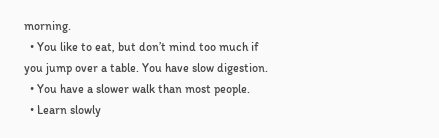morning.
  • You like to eat, but don’t mind too much if you jump over a table. You have slow digestion.
  • You have a slower walk than most people.
  • Learn slowly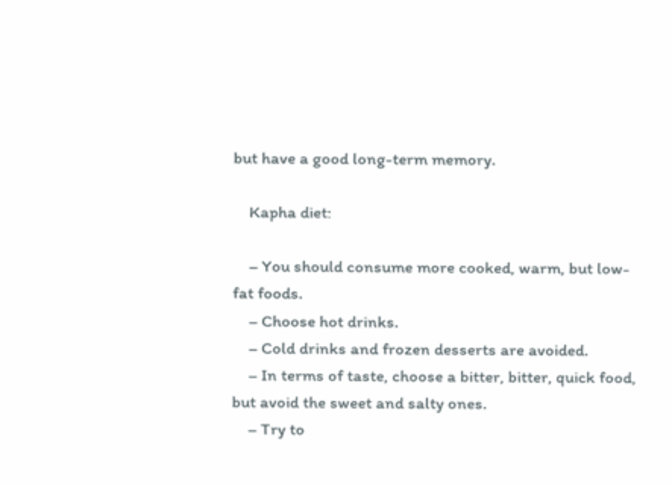but have a good long-term memory.

    Kapha diet:

    – You should consume more cooked, warm, but low-fat foods.
    – Choose hot drinks.
    – Cold drinks and frozen desserts are avoided.
    – In terms of taste, choose a bitter, bitter, quick food, but avoid the sweet and salty ones.
    – Try to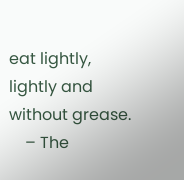eat lightly, lightly and without grease.
    – The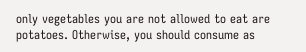only vegetables you are not allowed to eat are potatoes. Otherwise, you should consume as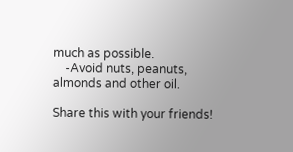much as possible.
    -Avoid nuts, peanuts, almonds and other oil.

Share this with your friends!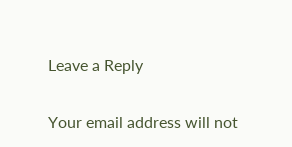Leave a Reply

Your email address will not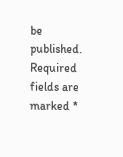be published. Required fields are marked *